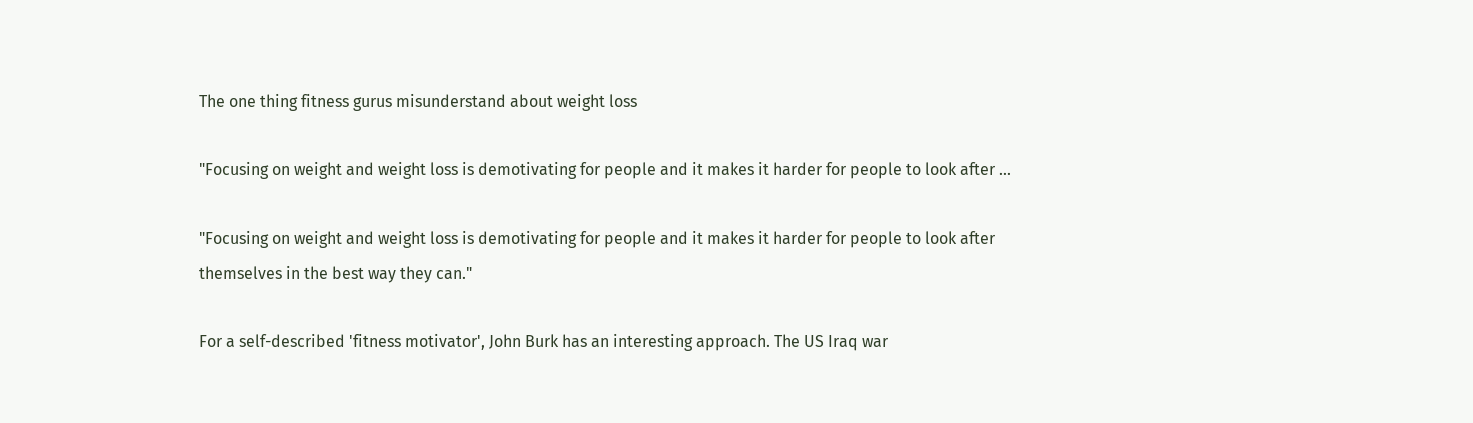The one thing fitness gurus misunderstand about weight loss

"Focusing on weight and weight loss is demotivating for people and it makes it harder for people to look after ...

"Focusing on weight and weight loss is demotivating for people and it makes it harder for people to look after themselves in the best way they can."

For a self-described 'fitness motivator', John Burk has an interesting approach. The US Iraq war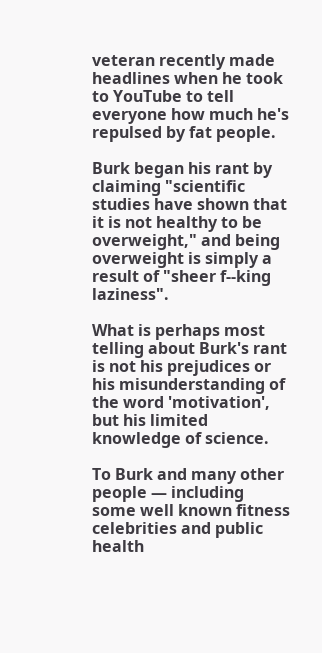veteran recently made headlines when he took to YouTube to tell everyone how much he's repulsed by fat people.

Burk began his rant by claiming "scientific studies have shown that it is not healthy to be overweight," and being overweight is simply a result of "sheer f--king laziness".

What is perhaps most telling about Burk's rant is not his prejudices or his misunderstanding of the word 'motivation', but his limited knowledge of science.

To Burk and many other people — including some well known fitness celebrities and public health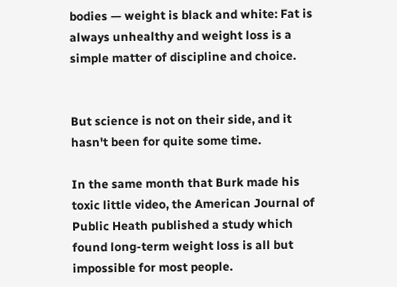bodies — weight is black and white: Fat is always unhealthy and weight loss is a simple matter of discipline and choice.


But science is not on their side, and it hasn't been for quite some time.

In the same month that Burk made his toxic little video, the American Journal of Public Heath published a study which found long-term weight loss is all but impossible for most people.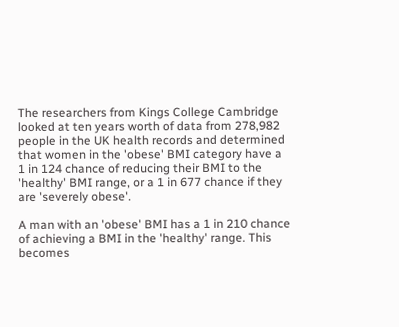The researchers from Kings College Cambridge looked at ten years worth of data from 278,982 people in the UK health records and determined that women in the 'obese' BMI category have a 1 in 124 chance of reducing their BMI to the 'healthy' BMI range, or a 1 in 677 chance if they are 'severely obese'.

A man with an 'obese' BMI has a 1 in 210 chance of achieving a BMI in the 'healthy' range. This becomes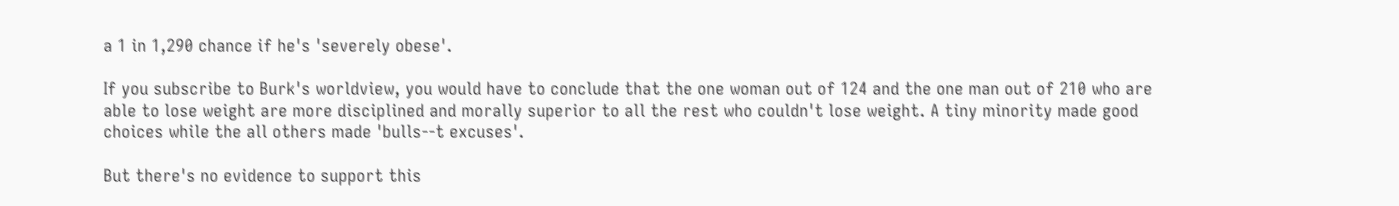a 1 in 1,290 chance if he's 'severely obese'.

If you subscribe to Burk's worldview, you would have to conclude that the one woman out of 124 and the one man out of 210 who are able to lose weight are more disciplined and morally superior to all the rest who couldn't lose weight. A tiny minority made good choices while the all others made 'bulls--t excuses'.

But there's no evidence to support this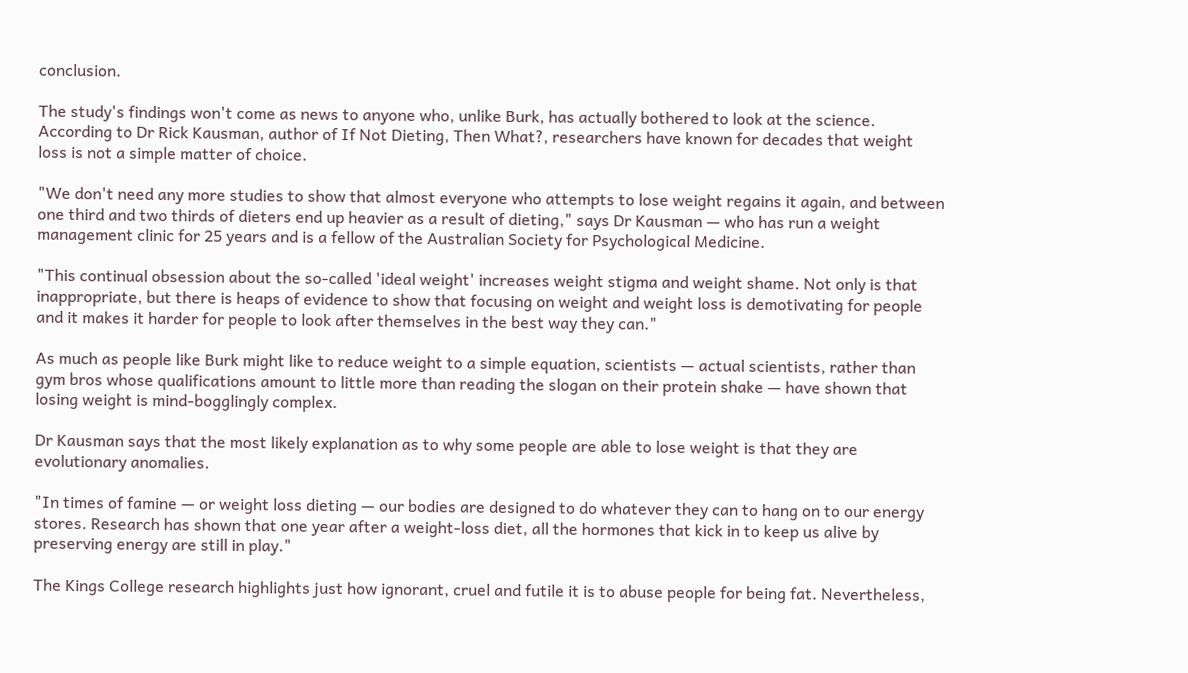conclusion.

The study's findings won't come as news to anyone who, unlike Burk, has actually bothered to look at the science. According to Dr Rick Kausman, author of If Not Dieting, Then What?, researchers have known for decades that weight loss is not a simple matter of choice.

"We don't need any more studies to show that almost everyone who attempts to lose weight regains it again, and between one third and two thirds of dieters end up heavier as a result of dieting," says Dr Kausman — who has run a weight management clinic for 25 years and is a fellow of the Australian Society for Psychological Medicine.

"This continual obsession about the so-called 'ideal weight' increases weight stigma and weight shame. Not only is that inappropriate, but there is heaps of evidence to show that focusing on weight and weight loss is demotivating for people and it makes it harder for people to look after themselves in the best way they can."

As much as people like Burk might like to reduce weight to a simple equation, scientists — actual scientists, rather than gym bros whose qualifications amount to little more than reading the slogan on their protein shake — have shown that losing weight is mind-bogglingly complex.

Dr Kausman says that the most likely explanation as to why some people are able to lose weight is that they are evolutionary anomalies.

"In times of famine — or weight loss dieting — our bodies are designed to do whatever they can to hang on to our energy stores. Research has shown that one year after a weight-loss diet, all the hormones that kick in to keep us alive by preserving energy are still in play."

The Kings College research highlights just how ignorant, cruel and futile it is to abuse people for being fat. Nevertheless,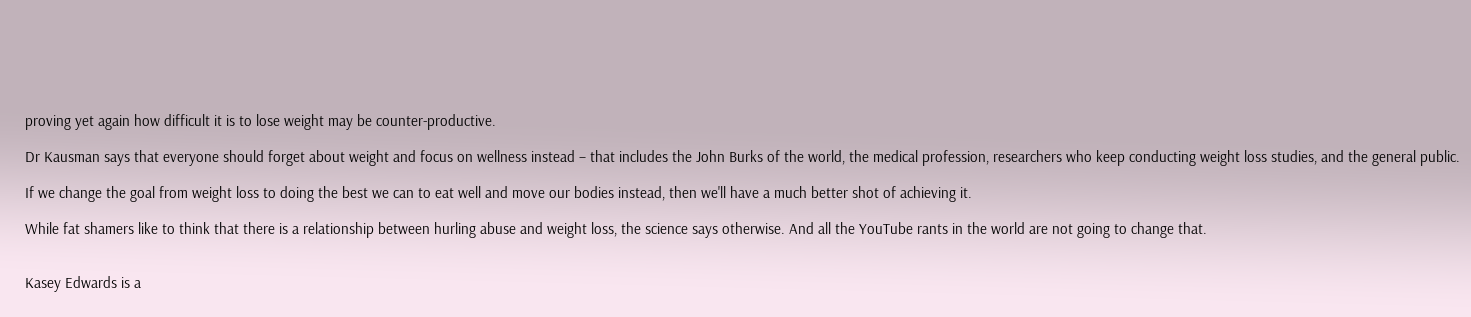proving yet again how difficult it is to lose weight may be counter-productive.

Dr Kausman says that everyone should forget about weight and focus on wellness instead – that includes the John Burks of the world, the medical profession, researchers who keep conducting weight loss studies, and the general public.

If we change the goal from weight loss to doing the best we can to eat well and move our bodies instead, then we'll have a much better shot of achieving it.

While fat shamers like to think that there is a relationship between hurling abuse and weight loss, the science says otherwise. And all the YouTube rants in the world are not going to change that.


Kasey Edwards is a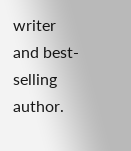writer and best-selling author.